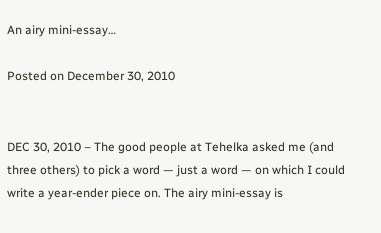An airy mini-essay…

Posted on December 30, 2010


DEC 30, 2010 – The good people at Tehelka asked me (and three others) to pick a word — just a word — on which I could write a year-ender piece on. The airy mini-essay is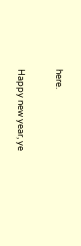here.

Happy new year, ye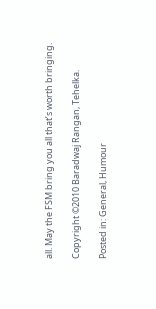all. May the FSM bring you all that’s worth bringing.

Copyright ©2010 Baradwaj Rangan, Tehelka.

Posted in: General, Humour